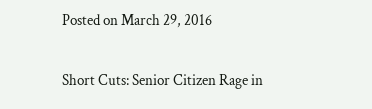Posted on March 29, 2016

Short Cuts: Senior Citizen Rage in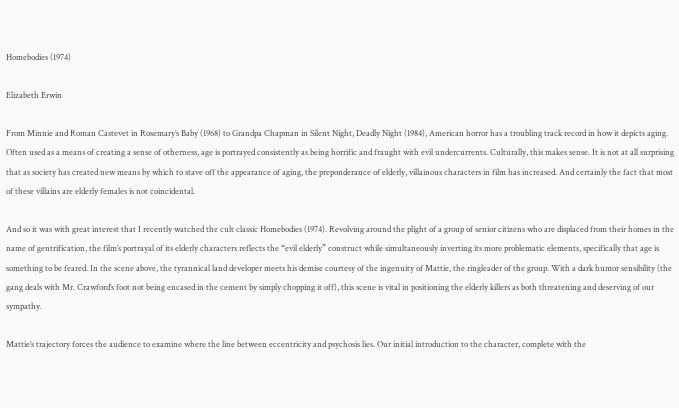Homebodies (1974)

Elizabeth Erwin

From Minnie and Roman Castevet in Rosemary’s Baby (1968) to Grandpa Chapman in Silent Night, Deadly Night (1984), American horror has a troubling track record in how it depicts aging. Often used as a means of creating a sense of otherness, age is portrayed consistently as being horrific and fraught with evil undercurrents. Culturally, this makes sense. It is not at all surprising that as society has created new means by which to stave off the appearance of aging, the preponderance of elderly, villainous characters in film has increased. And certainly the fact that most of these villains are elderly females is not coincidental.

And so it was with great interest that I recently watched the cult classic Homebodies (1974). Revolving around the plight of a group of senior citizens who are displaced from their homes in the name of gentrification, the film’s portrayal of its elderly characters reflects the “evil elderly” construct while simultaneously inverting its more problematic elements, specifically that age is something to be feared. In the scene above, the tyrannical land developer meets his demise courtesy of the ingenuity of Mattie, the ringleader of the group. With a dark humor sensibility (the gang deals with Mr. Crawford’s foot not being encased in the cement by simply chopping it off), this scene is vital in positioning the elderly killers as both threatening and deserving of our sympathy.

Mattie’s trajectory forces the audience to examine where the line between eccentricity and psychosis lies. Our initial introduction to the character, complete with the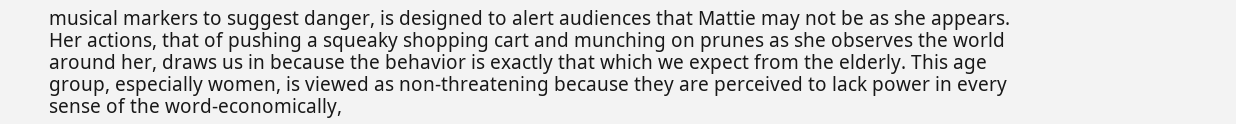musical markers to suggest danger, is designed to alert audiences that Mattie may not be as she appears. Her actions, that of pushing a squeaky shopping cart and munching on prunes as she observes the world around her, draws us in because the behavior is exactly that which we expect from the elderly. This age group, especially women, is viewed as non-threatening because they are perceived to lack power in every sense of the word-economically,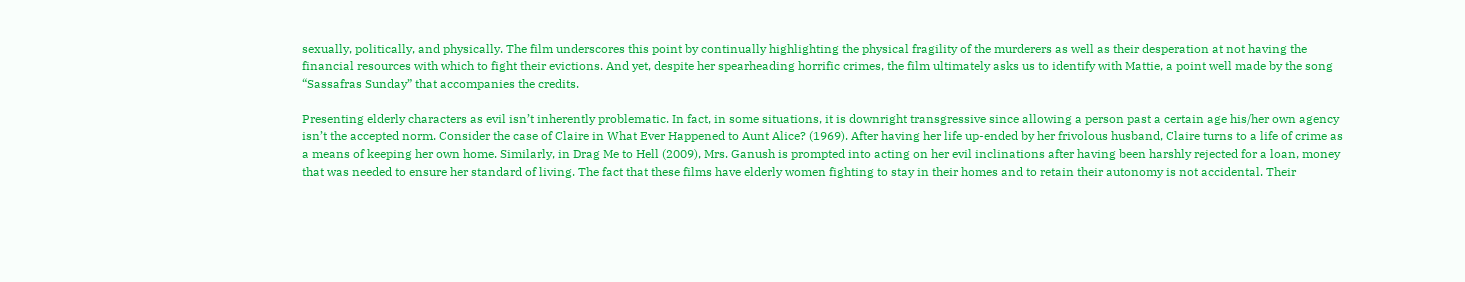sexually, politically, and physically. The film underscores this point by continually highlighting the physical fragility of the murderers as well as their desperation at not having the financial resources with which to fight their evictions. And yet, despite her spearheading horrific crimes, the film ultimately asks us to identify with Mattie, a point well made by the song “Sassafras Sunday” that accompanies the credits.

Presenting elderly characters as evil isn’t inherently problematic. In fact, in some situations, it is downright transgressive since allowing a person past a certain age his/her own agency isn’t the accepted norm. Consider the case of Claire in What Ever Happened to Aunt Alice? (1969). After having her life up-ended by her frivolous husband, Claire turns to a life of crime as a means of keeping her own home. Similarly, in Drag Me to Hell (2009), Mrs. Ganush is prompted into acting on her evil inclinations after having been harshly rejected for a loan, money that was needed to ensure her standard of living. The fact that these films have elderly women fighting to stay in their homes and to retain their autonomy is not accidental. Their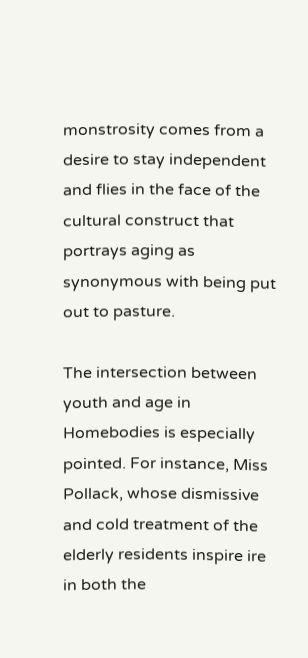monstrosity comes from a desire to stay independent and flies in the face of the cultural construct that portrays aging as synonymous with being put out to pasture.

The intersection between youth and age in Homebodies is especially pointed. For instance, Miss Pollack, whose dismissive and cold treatment of the elderly residents inspire ire in both the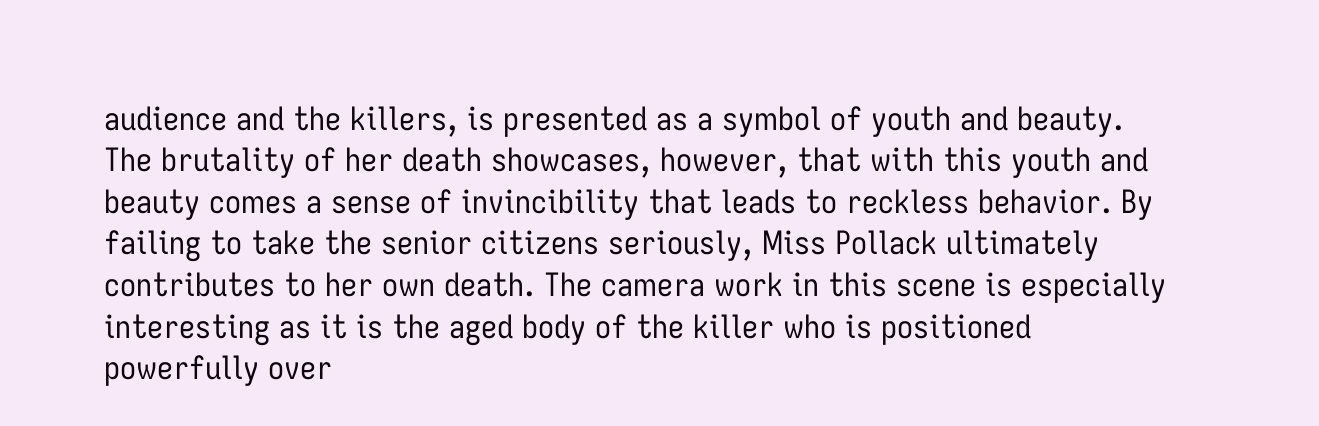audience and the killers, is presented as a symbol of youth and beauty. The brutality of her death showcases, however, that with this youth and beauty comes a sense of invincibility that leads to reckless behavior. By failing to take the senior citizens seriously, Miss Pollack ultimately contributes to her own death. The camera work in this scene is especially interesting as it is the aged body of the killer who is positioned powerfully over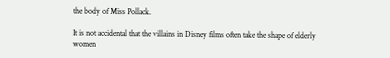the body of Miss Pollack.

It is not accidental that the villains in Disney films often take the shape of elderly women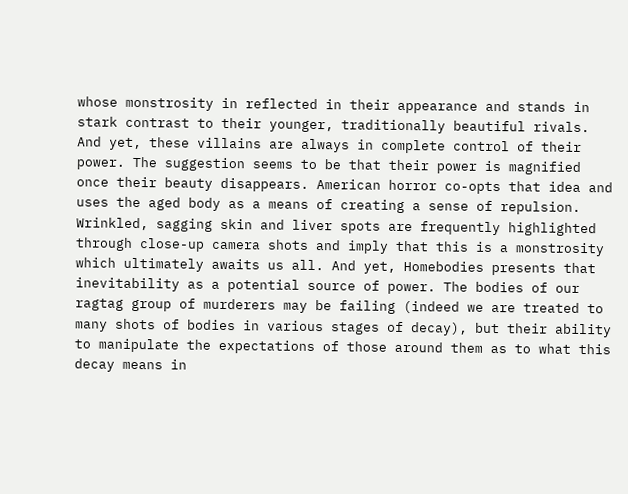whose monstrosity in reflected in their appearance and stands in stark contrast to their younger, traditionally beautiful rivals. And yet, these villains are always in complete control of their power. The suggestion seems to be that their power is magnified once their beauty disappears. American horror co-opts that idea and uses the aged body as a means of creating a sense of repulsion. Wrinkled, sagging skin and liver spots are frequently highlighted through close-up camera shots and imply that this is a monstrosity which ultimately awaits us all. And yet, Homebodies presents that inevitability as a potential source of power. The bodies of our ragtag group of murderers may be failing (indeed we are treated to many shots of bodies in various stages of decay), but their ability to manipulate the expectations of those around them as to what this decay means in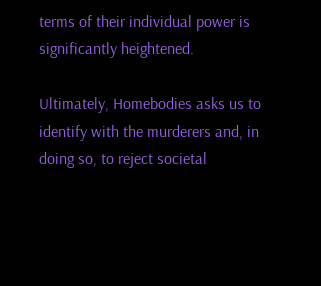terms of their individual power is significantly heightened.

Ultimately, Homebodies asks us to identify with the murderers and, in doing so, to reject societal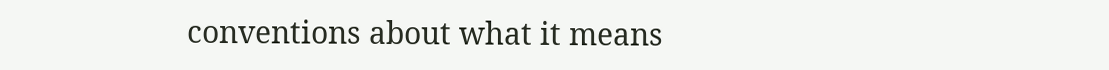conventions about what it means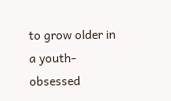to grow older in a youth- obsessed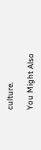culture.

You Might Also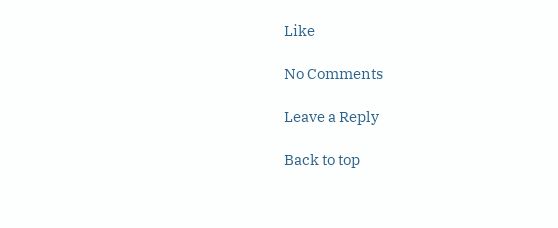Like

No Comments

Leave a Reply

Back to top